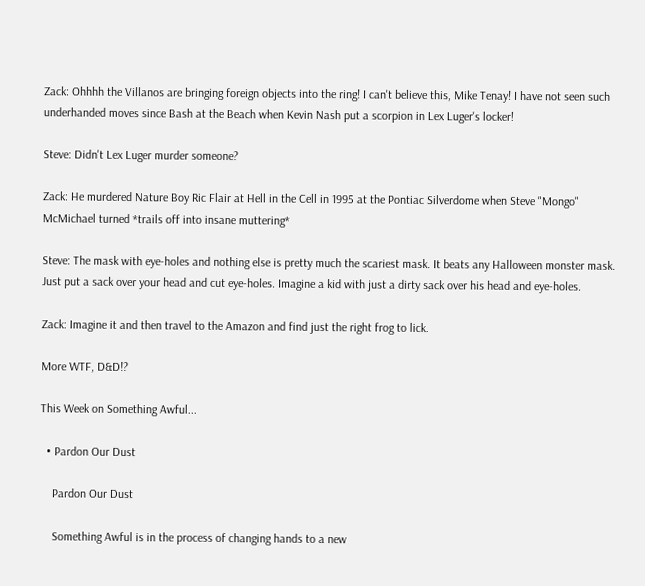Zack: Ohhhh the Villanos are bringing foreign objects into the ring! I can't believe this, Mike Tenay! I have not seen such underhanded moves since Bash at the Beach when Kevin Nash put a scorpion in Lex Luger's locker!

Steve: Didn't Lex Luger murder someone?

Zack: He murdered Nature Boy Ric Flair at Hell in the Cell in 1995 at the Pontiac Silverdome when Steve "Mongo" McMichael turned *trails off into insane muttering*

Steve: The mask with eye-holes and nothing else is pretty much the scariest mask. It beats any Halloween monster mask. Just put a sack over your head and cut eye-holes. Imagine a kid with just a dirty sack over his head and eye-holes.

Zack: Imagine it and then travel to the Amazon and find just the right frog to lick.

More WTF, D&D!?

This Week on Something Awful...

  • Pardon Our Dust

    Pardon Our Dust

    Something Awful is in the process of changing hands to a new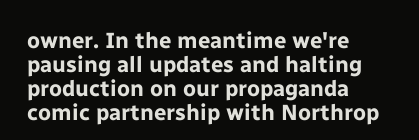owner. In the meantime we're pausing all updates and halting production on our propaganda comic partnership with Northrop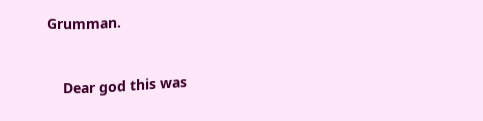Grumman.



    Dear god this was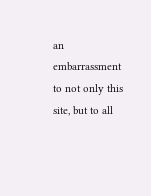an embarrassment to not only this site, but to all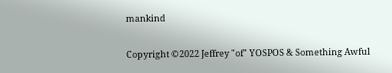mankind

Copyright ©2022 Jeffrey "of" YOSPOS & Something Awful